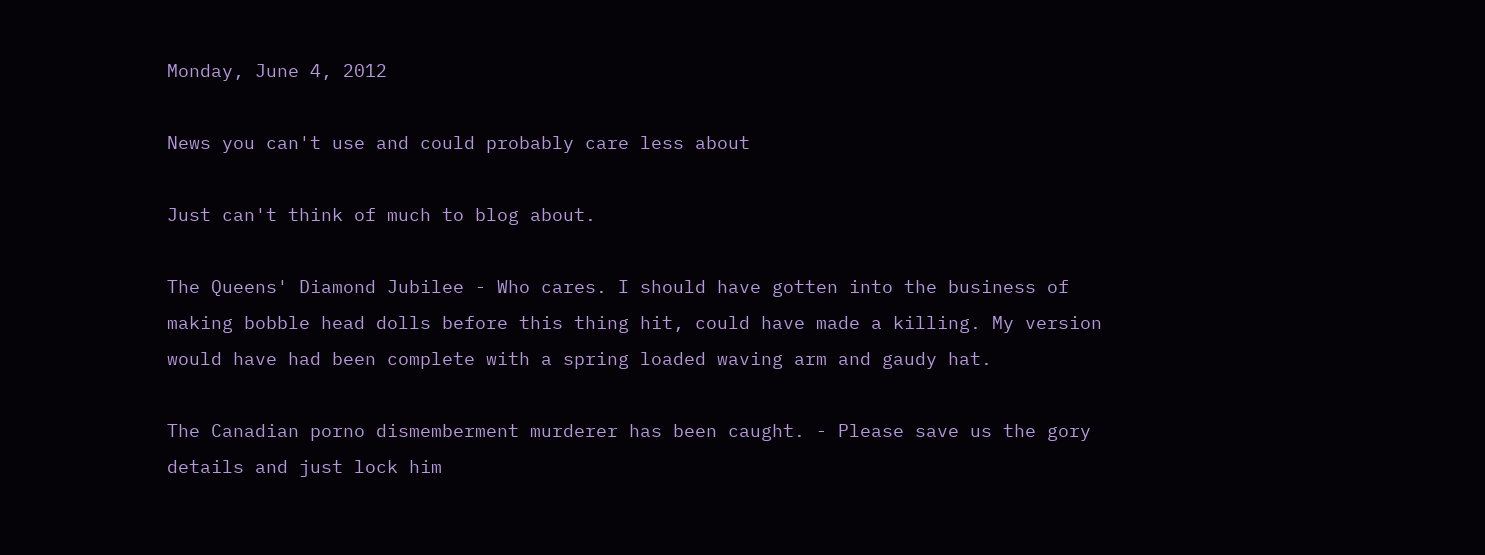Monday, June 4, 2012

News you can't use and could probably care less about

Just can't think of much to blog about.

The Queens' Diamond Jubilee - Who cares. I should have gotten into the business of making bobble head dolls before this thing hit, could have made a killing. My version would have had been complete with a spring loaded waving arm and gaudy hat.

The Canadian porno dismemberment murderer has been caught. - Please save us the gory details and just lock him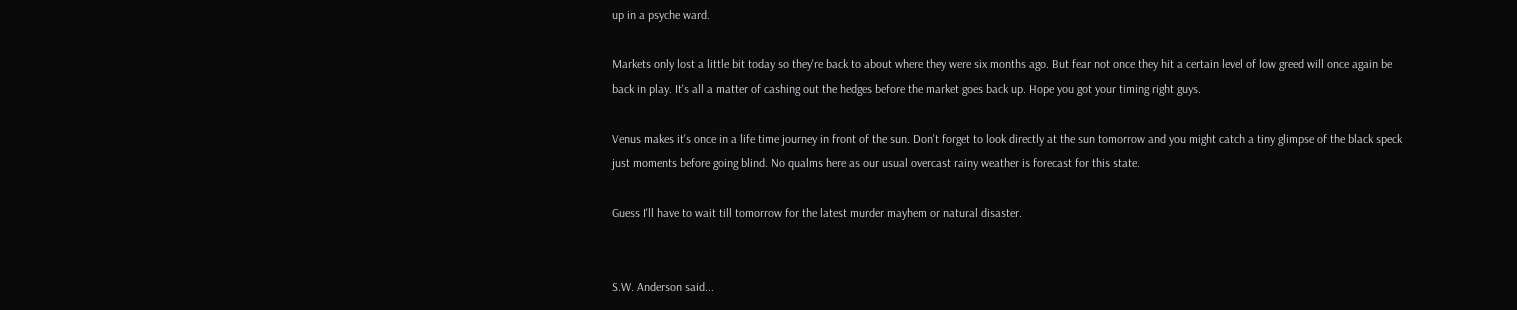up in a psyche ward.

Markets only lost a little bit today so they're back to about where they were six months ago. But fear not once they hit a certain level of low greed will once again be back in play. It's all a matter of cashing out the hedges before the market goes back up. Hope you got your timing right guys.

Venus makes it's once in a life time journey in front of the sun. Don't forget to look directly at the sun tomorrow and you might catch a tiny glimpse of the black speck just moments before going blind. No qualms here as our usual overcast rainy weather is forecast for this state.

Guess I'll have to wait till tomorrow for the latest murder mayhem or natural disaster.


S.W. Anderson said...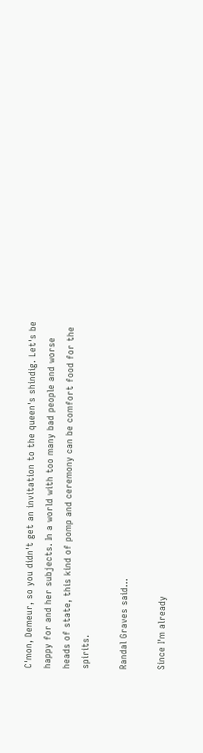C'mon, Demeur, so you didn't get an invitation to the queen's shindig. Let's be happy for and her subjects. In a world with too many bad people and worse heads of state, this kind of pomp and ceremony can be comfort food for the spirits.

Randal Graves said...

Since I'm already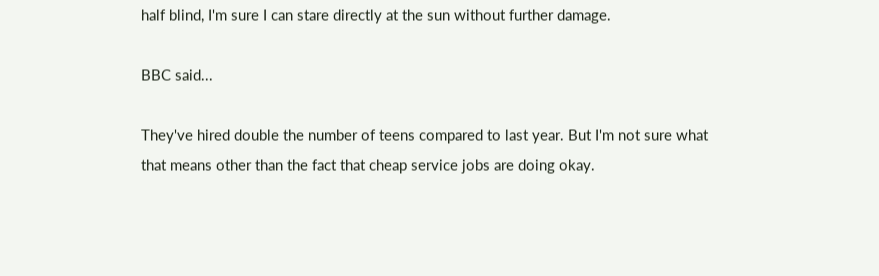half blind, I'm sure I can stare directly at the sun without further damage.

BBC said...

They've hired double the number of teens compared to last year. But I'm not sure what that means other than the fact that cheap service jobs are doing okay.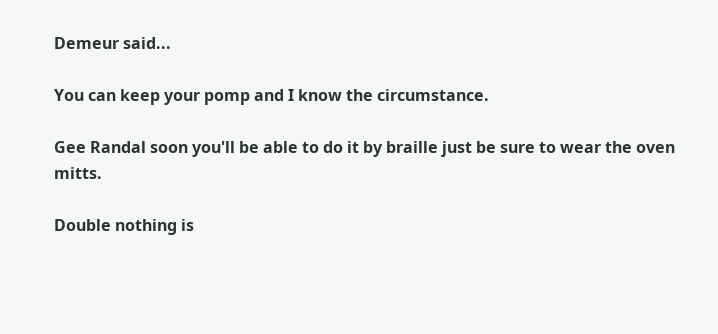Demeur said...

You can keep your pomp and I know the circumstance.

Gee Randal soon you'll be able to do it by braille just be sure to wear the oven mitts.

Double nothing is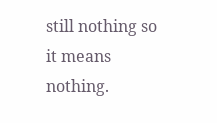still nothing so it means nothing.